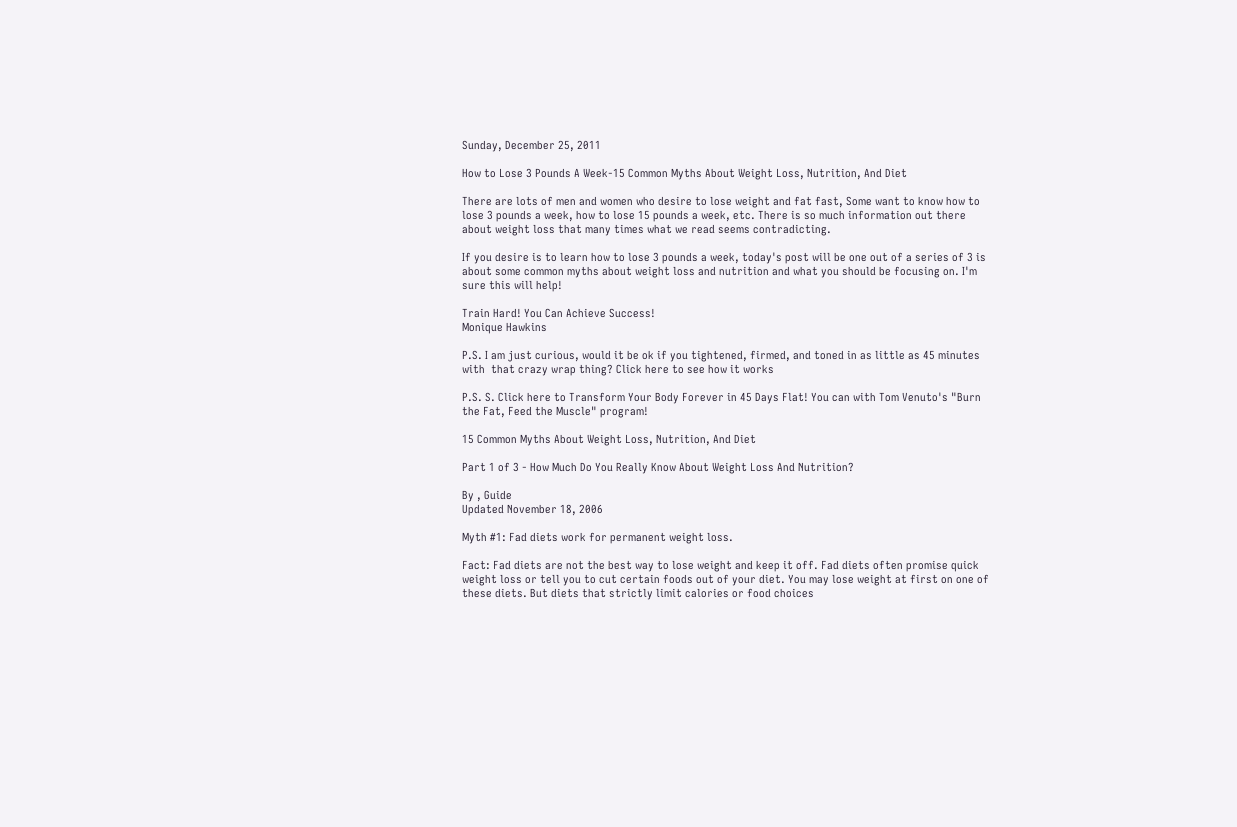Sunday, December 25, 2011

How to Lose 3 Pounds A Week-15 Common Myths About Weight Loss, Nutrition, And Diet

There are lots of men and women who desire to lose weight and fat fast, Some want to know how to lose 3 pounds a week, how to lose 15 pounds a week, etc. There is so much information out there about weight loss that many times what we read seems contradicting.

If you desire is to learn how to lose 3 pounds a week, today's post will be one out of a series of 3 is about some common myths about weight loss and nutrition and what you should be focusing on. I'm sure this will help!

Train Hard! You Can Achieve Success!
Monique Hawkins

P.S. I am just curious, would it be ok if you tightened, firmed, and toned in as little as 45 minutes with  that crazy wrap thing? Click here to see how it works

P.S. S. Click here to Transform Your Body Forever in 45 Days Flat! You can with Tom Venuto's "Burn the Fat, Feed the Muscle" program!

15 Common Myths About Weight Loss, Nutrition, And Diet

Part 1 of 3 - How Much Do You Really Know About Weight Loss And Nutrition?

By , Guide
Updated November 18, 2006

Myth #1: Fad diets work for permanent weight loss.

Fact: Fad diets are not the best way to lose weight and keep it off. Fad diets often promise quick weight loss or tell you to cut certain foods out of your diet. You may lose weight at first on one of these diets. But diets that strictly limit calories or food choices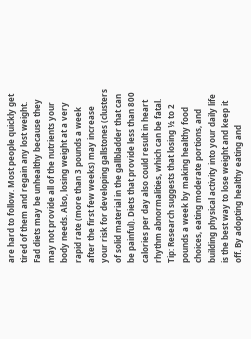are hard to follow. Most people quickly get tired of them and regain any lost weight.
Fad diets may be unhealthy because they may not provide all of the nutrients your body needs. Also, losing weight at a very rapid rate (more than 3 pounds a week after the first few weeks) may increase your risk for developing gallstones (clusters of solid material in the gallbladder that can be painful). Diets that provide less than 800 calories per day also could result in heart rhythm abnormalities, which can be fatal.
Tip: Research suggests that losing ½ to 2 pounds a week by making healthy food choices, eating moderate portions, and building physical activity into your daily life is the best way to lose weight and keep it off. By adopting healthy eating and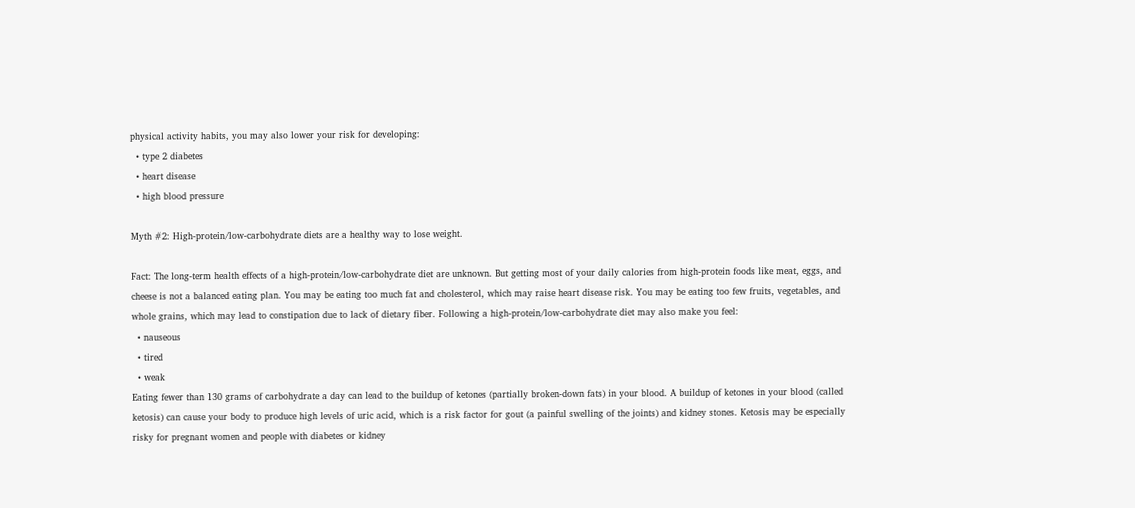physical activity habits, you may also lower your risk for developing:
  • type 2 diabetes
  • heart disease
  • high blood pressure

Myth #2: High-protein/low-carbohydrate diets are a healthy way to lose weight.

Fact: The long-term health effects of a high-protein/low-carbohydrate diet are unknown. But getting most of your daily calories from high-protein foods like meat, eggs, and cheese is not a balanced eating plan. You may be eating too much fat and cholesterol, which may raise heart disease risk. You may be eating too few fruits, vegetables, and whole grains, which may lead to constipation due to lack of dietary fiber. Following a high-protein/low-carbohydrate diet may also make you feel:
  • nauseous
  • tired
  • weak
Eating fewer than 130 grams of carbohydrate a day can lead to the buildup of ketones (partially broken-down fats) in your blood. A buildup of ketones in your blood (called ketosis) can cause your body to produce high levels of uric acid, which is a risk factor for gout (a painful swelling of the joints) and kidney stones. Ketosis may be especially risky for pregnant women and people with diabetes or kidney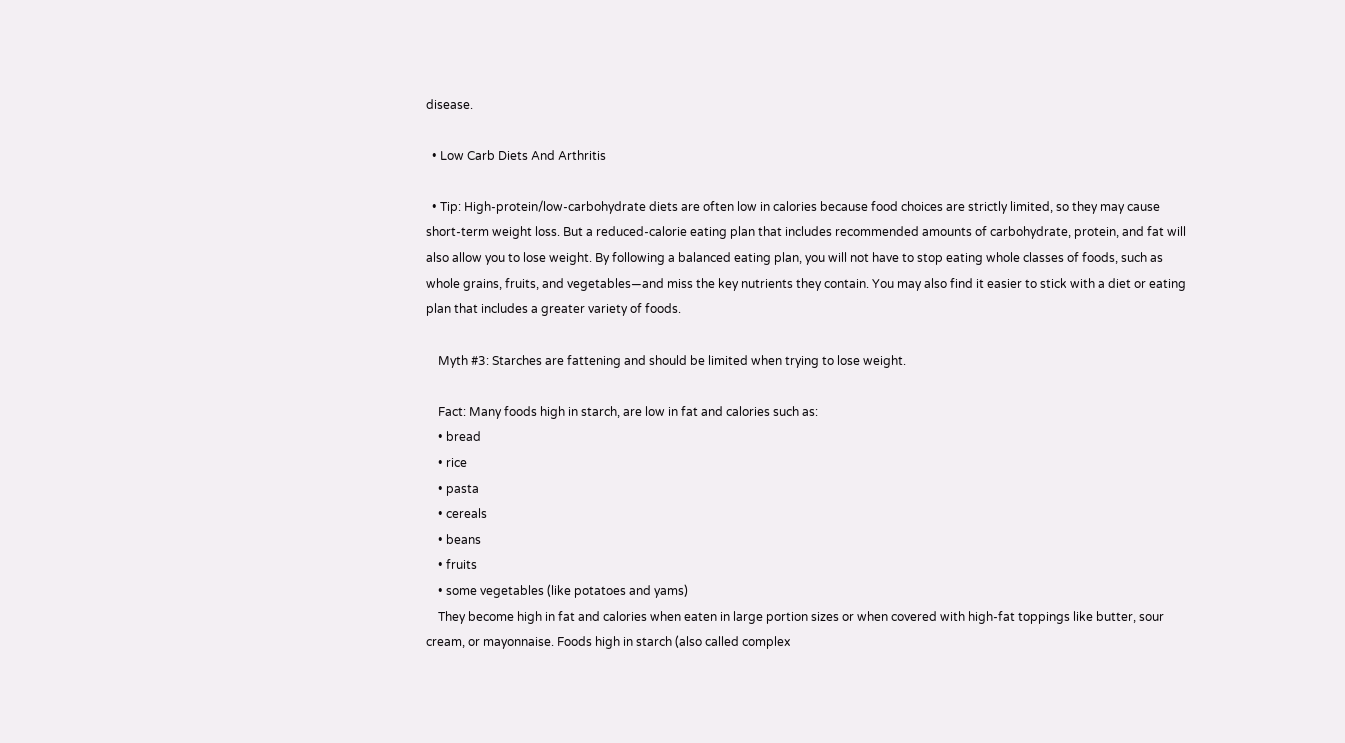disease.

  • Low Carb Diets And Arthritis

  • Tip: High-protein/low-carbohydrate diets are often low in calories because food choices are strictly limited, so they may cause short-term weight loss. But a reduced-calorie eating plan that includes recommended amounts of carbohydrate, protein, and fat will also allow you to lose weight. By following a balanced eating plan, you will not have to stop eating whole classes of foods, such as whole grains, fruits, and vegetables—and miss the key nutrients they contain. You may also find it easier to stick with a diet or eating plan that includes a greater variety of foods.

    Myth #3: Starches are fattening and should be limited when trying to lose weight.

    Fact: Many foods high in starch, are low in fat and calories such as:
    • bread
    • rice
    • pasta
    • cereals
    • beans
    • fruits
    • some vegetables (like potatoes and yams)
    They become high in fat and calories when eaten in large portion sizes or when covered with high-fat toppings like butter, sour cream, or mayonnaise. Foods high in starch (also called complex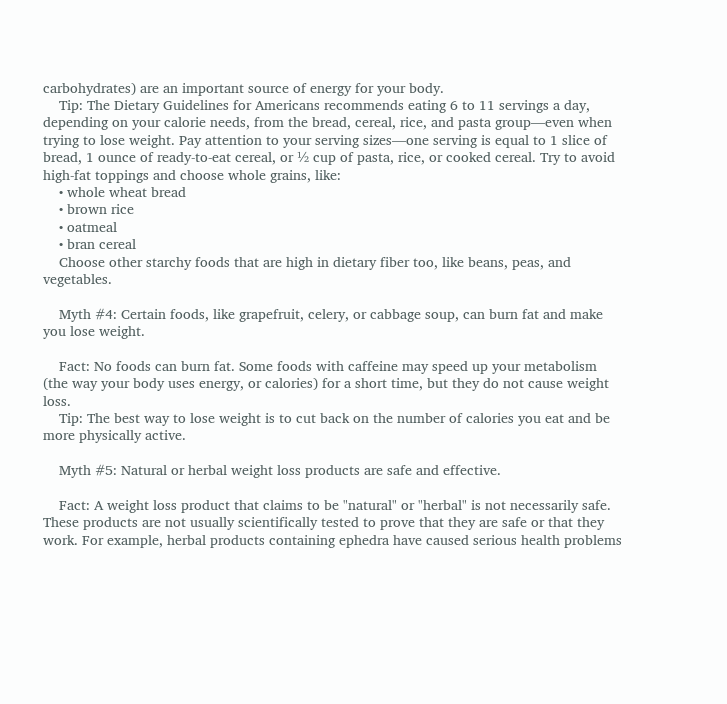carbohydrates) are an important source of energy for your body.
    Tip: The Dietary Guidelines for Americans recommends eating 6 to 11 servings a day, depending on your calorie needs, from the bread, cereal, rice, and pasta group—even when trying to lose weight. Pay attention to your serving sizes—one serving is equal to 1 slice of bread, 1 ounce of ready-to-eat cereal, or ½ cup of pasta, rice, or cooked cereal. Try to avoid high-fat toppings and choose whole grains, like:
    • whole wheat bread
    • brown rice
    • oatmeal
    • bran cereal
    Choose other starchy foods that are high in dietary fiber too, like beans, peas, and vegetables.

    Myth #4: Certain foods, like grapefruit, celery, or cabbage soup, can burn fat and make you lose weight.

    Fact: No foods can burn fat. Some foods with caffeine may speed up your metabolism (the way your body uses energy, or calories) for a short time, but they do not cause weight loss.
    Tip: The best way to lose weight is to cut back on the number of calories you eat and be more physically active.

    Myth #5: Natural or herbal weight loss products are safe and effective.

    Fact: A weight loss product that claims to be "natural" or "herbal" is not necessarily safe. These products are not usually scientifically tested to prove that they are safe or that they work. For example, herbal products containing ephedra have caused serious health problems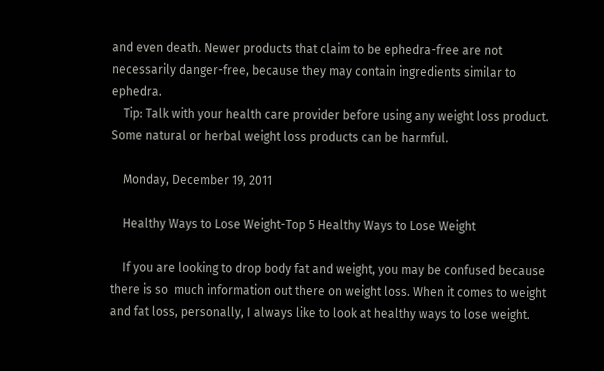and even death. Newer products that claim to be ephedra-free are not necessarily danger-free, because they may contain ingredients similar to ephedra.
    Tip: Talk with your health care provider before using any weight loss product. Some natural or herbal weight loss products can be harmful.

    Monday, December 19, 2011

    Healthy Ways to Lose Weight-Top 5 Healthy Ways to Lose Weight

    If you are looking to drop body fat and weight, you may be confused because there is so  much information out there on weight loss. When it comes to weight and fat loss, personally, I always like to look at healthy ways to lose weight.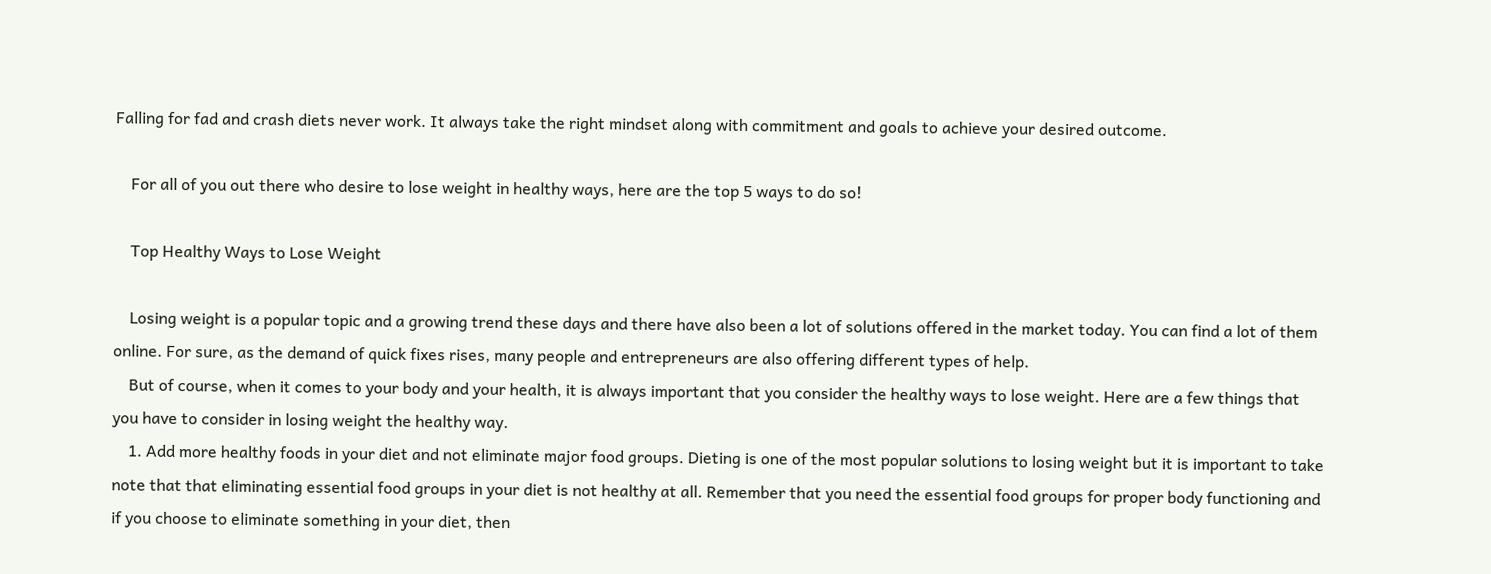Falling for fad and crash diets never work. It always take the right mindset along with commitment and goals to achieve your desired outcome.

    For all of you out there who desire to lose weight in healthy ways, here are the top 5 ways to do so!

    Top Healthy Ways to Lose Weight

    Losing weight is a popular topic and a growing trend these days and there have also been a lot of solutions offered in the market today. You can find a lot of them online. For sure, as the demand of quick fixes rises, many people and entrepreneurs are also offering different types of help.
    But of course, when it comes to your body and your health, it is always important that you consider the healthy ways to lose weight. Here are a few things that you have to consider in losing weight the healthy way.
    1. Add more healthy foods in your diet and not eliminate major food groups. Dieting is one of the most popular solutions to losing weight but it is important to take note that that eliminating essential food groups in your diet is not healthy at all. Remember that you need the essential food groups for proper body functioning and if you choose to eliminate something in your diet, then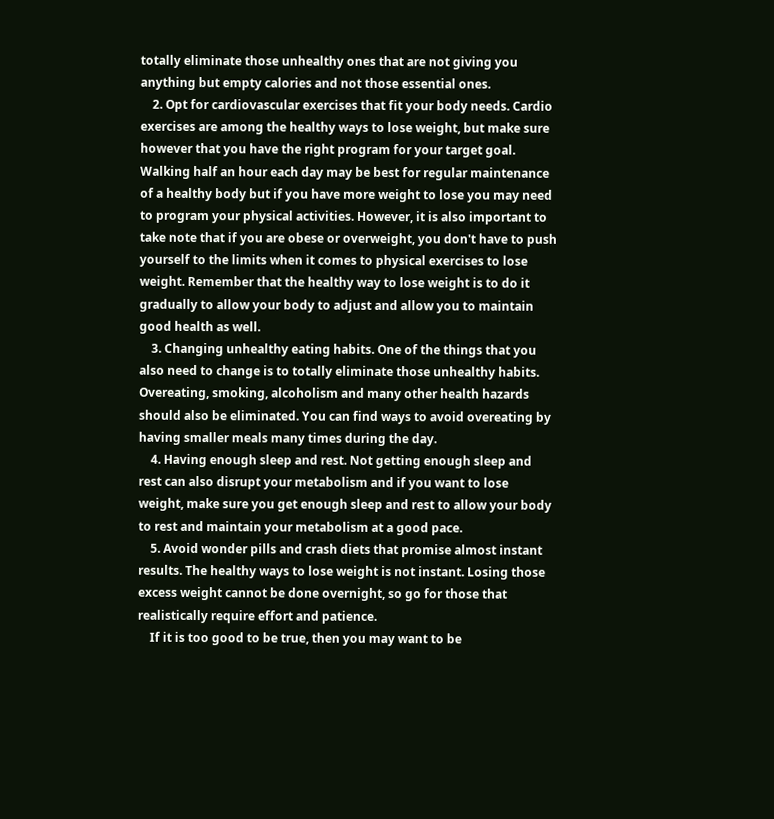totally eliminate those unhealthy ones that are not giving you anything but empty calories and not those essential ones.
    2. Opt for cardiovascular exercises that fit your body needs. Cardio exercises are among the healthy ways to lose weight, but make sure however that you have the right program for your target goal. Walking half an hour each day may be best for regular maintenance of a healthy body but if you have more weight to lose you may need to program your physical activities. However, it is also important to take note that if you are obese or overweight, you don't have to push yourself to the limits when it comes to physical exercises to lose weight. Remember that the healthy way to lose weight is to do it gradually to allow your body to adjust and allow you to maintain good health as well.
    3. Changing unhealthy eating habits. One of the things that you also need to change is to totally eliminate those unhealthy habits. Overeating, smoking, alcoholism and many other health hazards should also be eliminated. You can find ways to avoid overeating by having smaller meals many times during the day.
    4. Having enough sleep and rest. Not getting enough sleep and rest can also disrupt your metabolism and if you want to lose weight, make sure you get enough sleep and rest to allow your body to rest and maintain your metabolism at a good pace.
    5. Avoid wonder pills and crash diets that promise almost instant results. The healthy ways to lose weight is not instant. Losing those excess weight cannot be done overnight, so go for those that realistically require effort and patience.
    If it is too good to be true, then you may want to be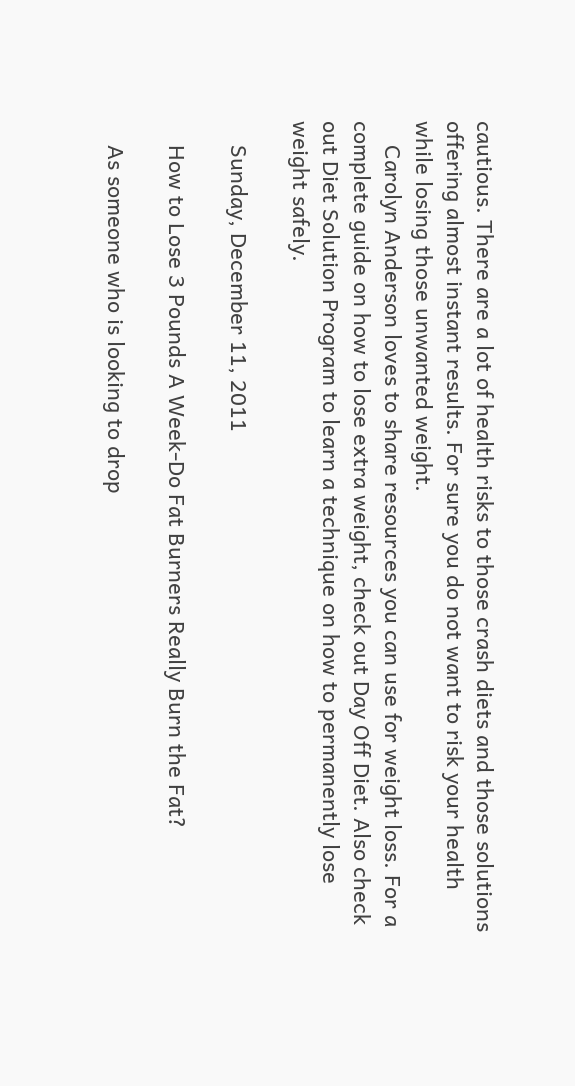cautious. There are a lot of health risks to those crash diets and those solutions offering almost instant results. For sure you do not want to risk your health while losing those unwanted weight.
    Carolyn Anderson loves to share resources you can use for weight loss. For a complete guide on how to lose extra weight, check out Day Off Diet. Also check out Diet Solution Program to learn a technique on how to permanently lose weight safely.

    Sunday, December 11, 2011

    How to Lose 3 Pounds A Week-Do Fat Burners Really Burn the Fat?

    As someone who is looking to drop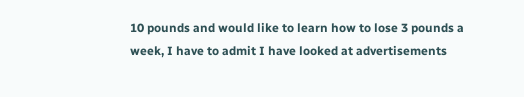10 pounds and would like to learn how to lose 3 pounds a week, I have to admit I have looked at advertisements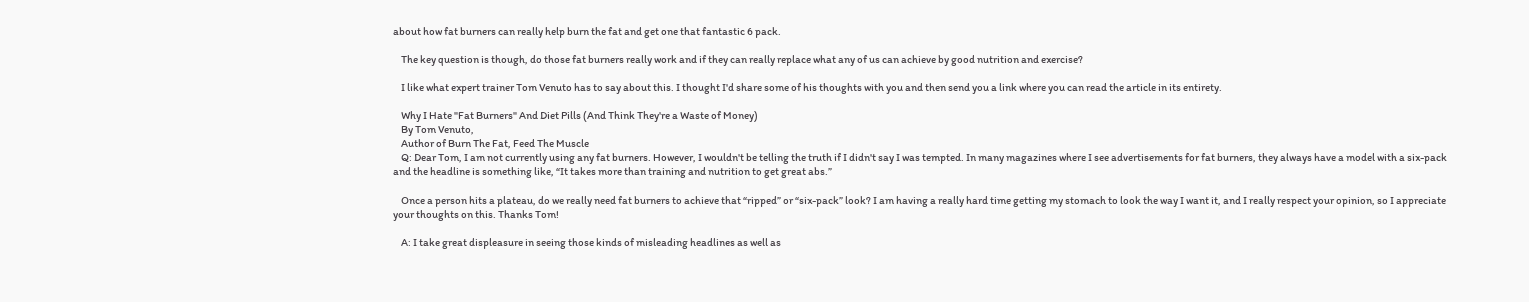about how fat burners can really help burn the fat and get one that fantastic 6 pack.

    The key question is though, do those fat burners really work and if they can really replace what any of us can achieve by good nutrition and exercise?

    I like what expert trainer Tom Venuto has to say about this. I thought I'd share some of his thoughts with you and then send you a link where you can read the article in its entirety.

    Why I Hate "Fat Burners" And Diet Pills (And Think They're a Waste of Money)
    By Tom Venuto,
    Author of Burn The Fat, Feed The Muscle
    Q: Dear Tom, I am not currently using any fat burners. However, I wouldn't be telling the truth if I didn't say I was tempted. In many magazines where I see advertisements for fat burners, they always have a model with a six-pack and the headline is something like, “It takes more than training and nutrition to get great abs.”

    Once a person hits a plateau, do we really need fat burners to achieve that “ripped” or “six-pack” look? I am having a really hard time getting my stomach to look the way I want it, and I really respect your opinion, so I appreciate your thoughts on this. Thanks Tom!

    A: I take great displeasure in seeing those kinds of misleading headlines as well as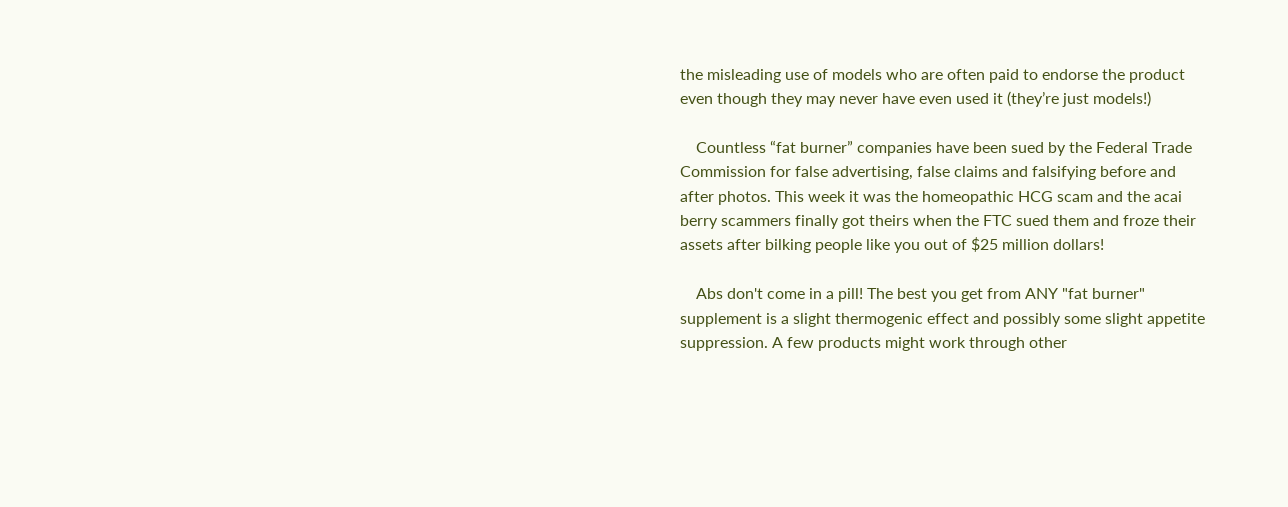the misleading use of models who are often paid to endorse the product even though they may never have even used it (they’re just models!)

    Countless “fat burner” companies have been sued by the Federal Trade Commission for false advertising, false claims and falsifying before and after photos. This week it was the homeopathic HCG scam and the acai berry scammers finally got theirs when the FTC sued them and froze their assets after bilking people like you out of $25 million dollars!

    Abs don't come in a pill! The best you get from ANY "fat burner" supplement is a slight thermogenic effect and possibly some slight appetite suppression. A few products might work through other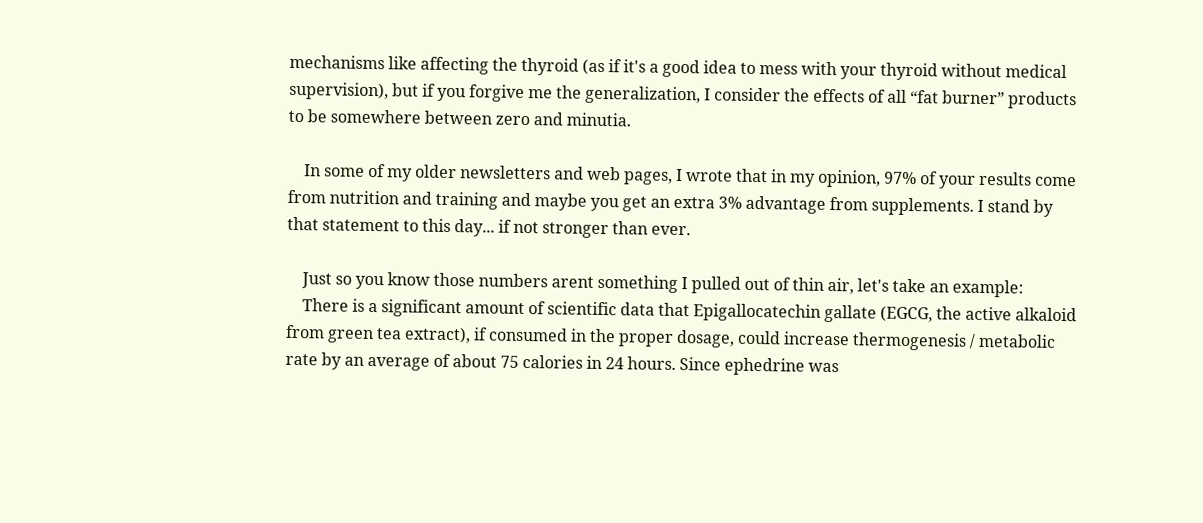mechanisms like affecting the thyroid (as if it's a good idea to mess with your thyroid without medical supervision), but if you forgive me the generalization, I consider the effects of all “fat burner” products to be somewhere between zero and minutia.

    In some of my older newsletters and web pages, I wrote that in my opinion, 97% of your results come from nutrition and training and maybe you get an extra 3% advantage from supplements. I stand by that statement to this day... if not stronger than ever.

    Just so you know those numbers arent something I pulled out of thin air, let's take an example:
    There is a significant amount of scientific data that Epigallocatechin gallate (EGCG, the active alkaloid from green tea extract), if consumed in the proper dosage, could increase thermogenesis / metabolic rate by an average of about 75 calories in 24 hours. Since ephedrine was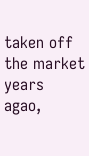taken off the market years agao,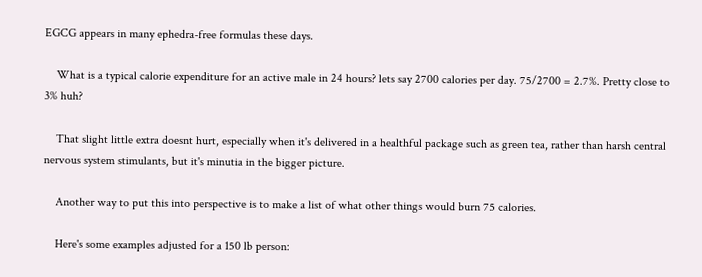EGCG appears in many ephedra-free formulas these days.

    What is a typical calorie expenditure for an active male in 24 hours? lets say 2700 calories per day. 75/2700 = 2.7%. Pretty close to 3% huh?

    That slight little extra doesnt hurt, especially when it's delivered in a healthful package such as green tea, rather than harsh central nervous system stimulants, but it's minutia in the bigger picture.

    Another way to put this into perspective is to make a list of what other things would burn 75 calories.

    Here's some examples adjusted for a 150 lb person: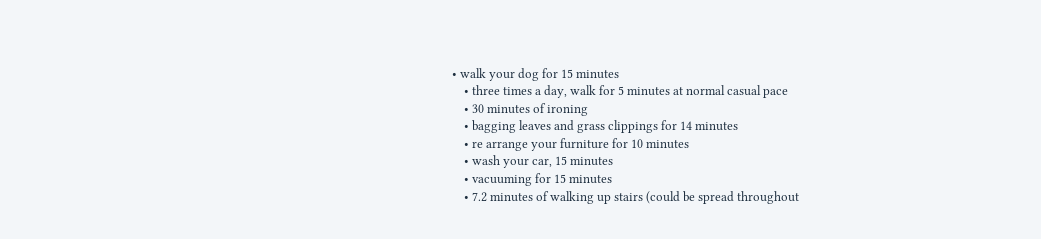• walk your dog for 15 minutes
    • three times a day, walk for 5 minutes at normal casual pace
    • 30 minutes of ironing
    • bagging leaves and grass clippings for 14 minutes
    • re arrange your furniture for 10 minutes
    • wash your car, 15 minutes
    • vacuuming for 15 minutes
    • 7.2 minutes of walking up stairs (could be spread throughout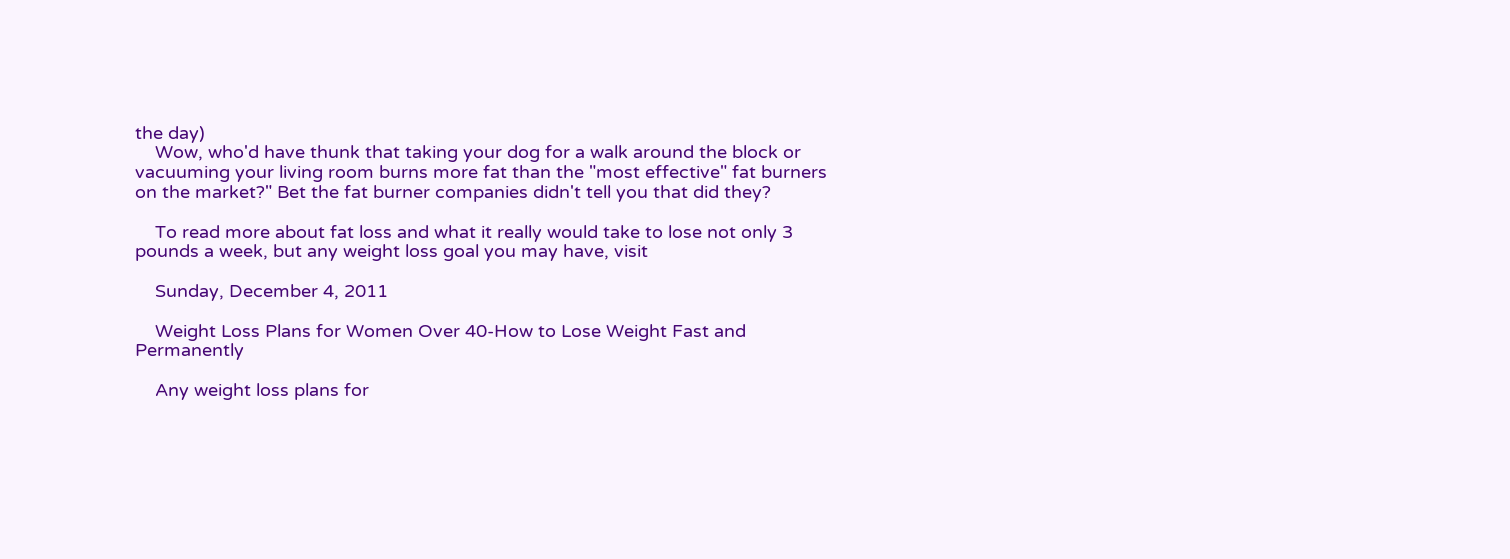the day)
    Wow, who'd have thunk that taking your dog for a walk around the block or vacuuming your living room burns more fat than the "most effective" fat burners on the market?" Bet the fat burner companies didn't tell you that did they?

    To read more about fat loss and what it really would take to lose not only 3 pounds a week, but any weight loss goal you may have, visit

    Sunday, December 4, 2011

    Weight Loss Plans for Women Over 40-How to Lose Weight Fast and Permanently

    Any weight loss plans for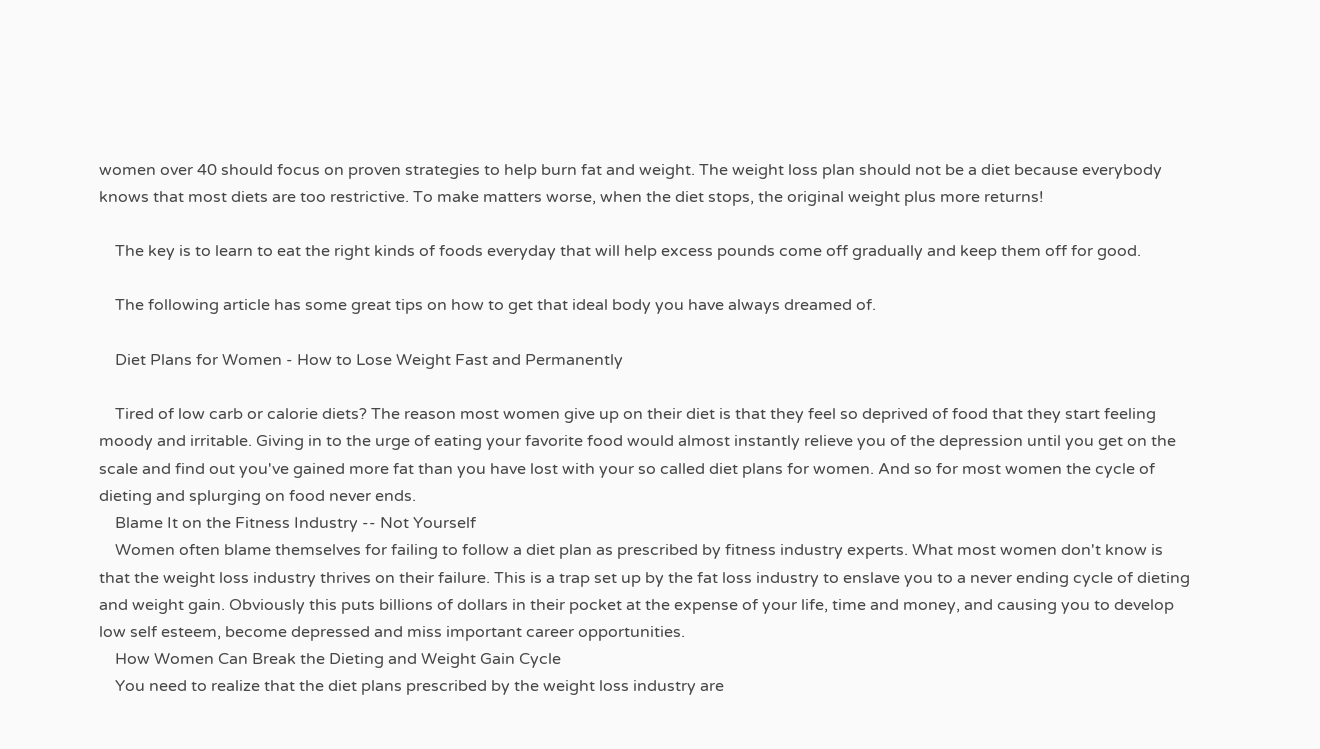women over 40 should focus on proven strategies to help burn fat and weight. The weight loss plan should not be a diet because everybody knows that most diets are too restrictive. To make matters worse, when the diet stops, the original weight plus more returns!

    The key is to learn to eat the right kinds of foods everyday that will help excess pounds come off gradually and keep them off for good.

    The following article has some great tips on how to get that ideal body you have always dreamed of.

    Diet Plans for Women - How to Lose Weight Fast and Permanently

    Tired of low carb or calorie diets? The reason most women give up on their diet is that they feel so deprived of food that they start feeling moody and irritable. Giving in to the urge of eating your favorite food would almost instantly relieve you of the depression until you get on the scale and find out you've gained more fat than you have lost with your so called diet plans for women. And so for most women the cycle of dieting and splurging on food never ends.
    Blame It on the Fitness Industry -- Not Yourself
    Women often blame themselves for failing to follow a diet plan as prescribed by fitness industry experts. What most women don't know is that the weight loss industry thrives on their failure. This is a trap set up by the fat loss industry to enslave you to a never ending cycle of dieting and weight gain. Obviously this puts billions of dollars in their pocket at the expense of your life, time and money, and causing you to develop low self esteem, become depressed and miss important career opportunities.
    How Women Can Break the Dieting and Weight Gain Cycle
    You need to realize that the diet plans prescribed by the weight loss industry are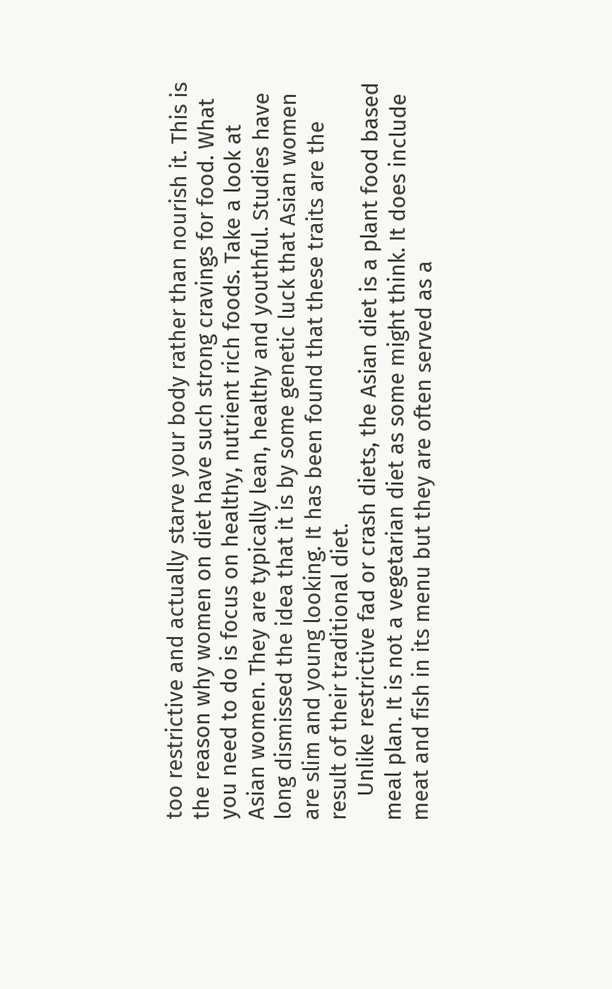too restrictive and actually starve your body rather than nourish it. This is the reason why women on diet have such strong cravings for food. What you need to do is focus on healthy, nutrient rich foods. Take a look at Asian women. They are typically lean, healthy and youthful. Studies have long dismissed the idea that it is by some genetic luck that Asian women are slim and young looking. It has been found that these traits are the result of their traditional diet.
    Unlike restrictive fad or crash diets, the Asian diet is a plant food based meal plan. It is not a vegetarian diet as some might think. It does include meat and fish in its menu but they are often served as a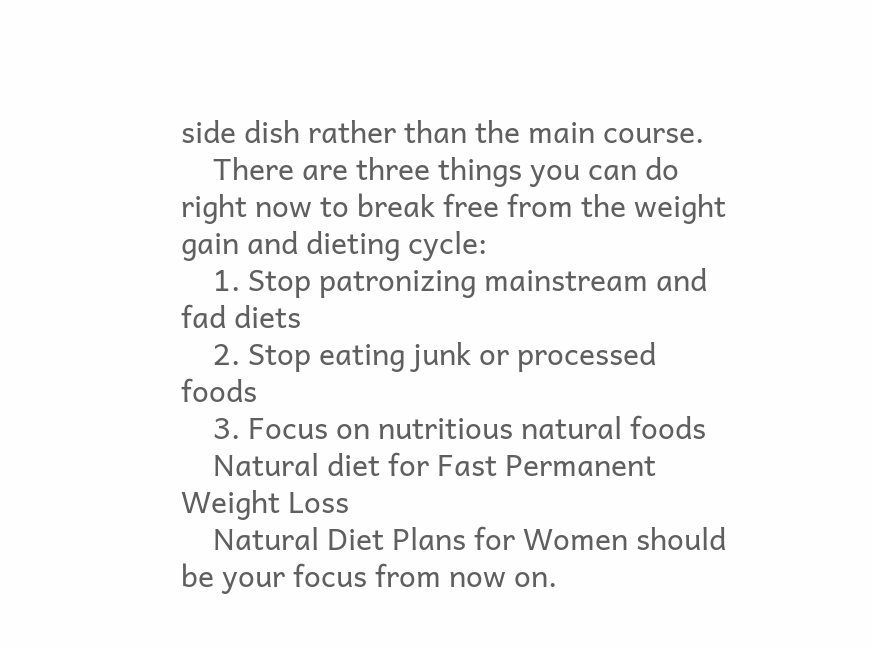side dish rather than the main course.
    There are three things you can do right now to break free from the weight gain and dieting cycle:
    1. Stop patronizing mainstream and fad diets
    2. Stop eating junk or processed foods
    3. Focus on nutritious natural foods
    Natural diet for Fast Permanent Weight Loss
    Natural Diet Plans for Women should be your focus from now on.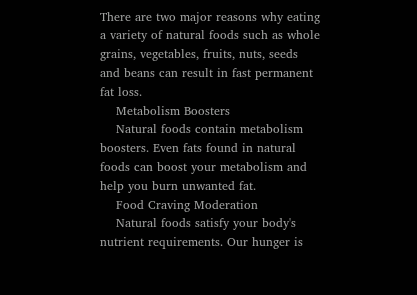There are two major reasons why eating a variety of natural foods such as whole grains, vegetables, fruits, nuts, seeds and beans can result in fast permanent fat loss.
    Metabolism Boosters
    Natural foods contain metabolism boosters. Even fats found in natural foods can boost your metabolism and help you burn unwanted fat.
    Food Craving Moderation
    Natural foods satisfy your body's nutrient requirements. Our hunger is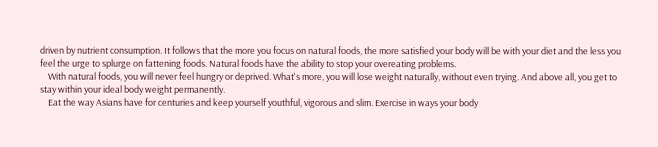driven by nutrient consumption. It follows that the more you focus on natural foods, the more satisfied your body will be with your diet and the less you feel the urge to splurge on fattening foods. Natural foods have the ability to stop your overeating problems.
    With natural foods, you will never feel hungry or deprived. What's more, you will lose weight naturally, without even trying. And above all, you get to stay within your ideal body weight permanently.
    Eat the way Asians have for centuries and keep yourself youthful, vigorous and slim. Exercise in ways your body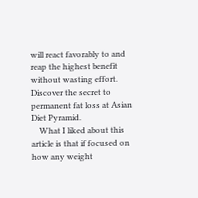will react favorably to and reap the highest benefit without wasting effort. Discover the secret to permanent fat loss at Asian Diet Pyramid.
    What I liked about this article is that if focused on how any weight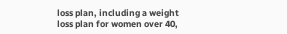loss plan, including a weight  loss plan for women over 40,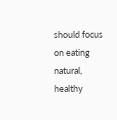should focus on eating natural, healthy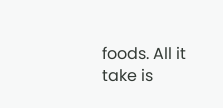foods. All it take is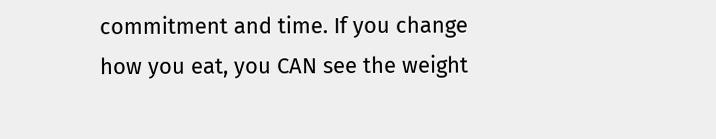commitment and time. If you change how you eat, you CAN see the weight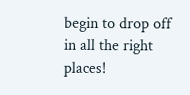begin to drop off in all the right places!